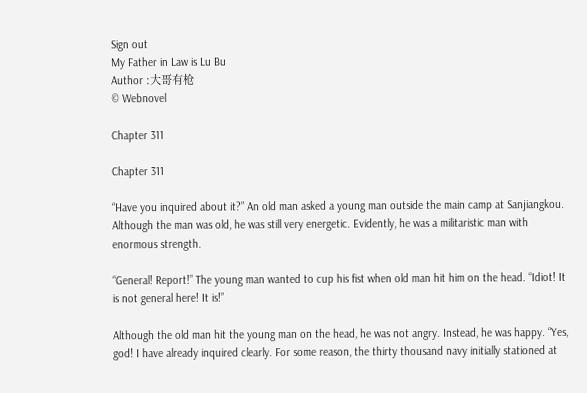Sign out
My Father in Law is Lu Bu
Author :大哥有枪
© Webnovel

Chapter 311

Chapter 311

“Have you inquired about it?” An old man asked a young man outside the main camp at Sanjiangkou. Although the man was old, he was still very energetic. Evidently, he was a militaristic man with enormous strength.

“General! Report!” The young man wanted to cup his fist when old man hit him on the head. “Idiot! It is not general here! It is!”

Although the old man hit the young man on the head, he was not angry. Instead, he was happy. “Yes, god! I have already inquired clearly. For some reason, the thirty thousand navy initially stationed at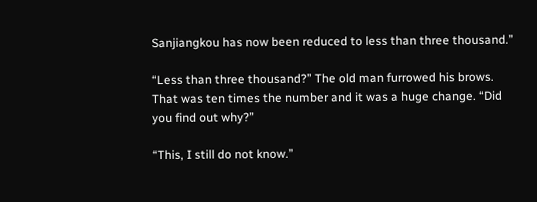Sanjiangkou has now been reduced to less than three thousand.”

“Less than three thousand?” The old man furrowed his brows. That was ten times the number and it was a huge change. “Did you find out why?”

“This, I still do not know.”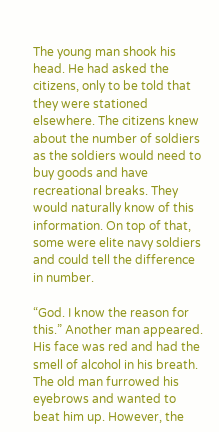The young man shook his head. He had asked the citizens, only to be told that they were stationed elsewhere. The citizens knew about the number of soldiers as the soldiers would need to buy goods and have recreational breaks. They would naturally know of this information. On top of that, some were elite navy soldiers and could tell the difference in number.

“God. I know the reason for this.” Another man appeared. His face was red and had the smell of alcohol in his breath. The old man furrowed his eyebrows and wanted to beat him up. However, the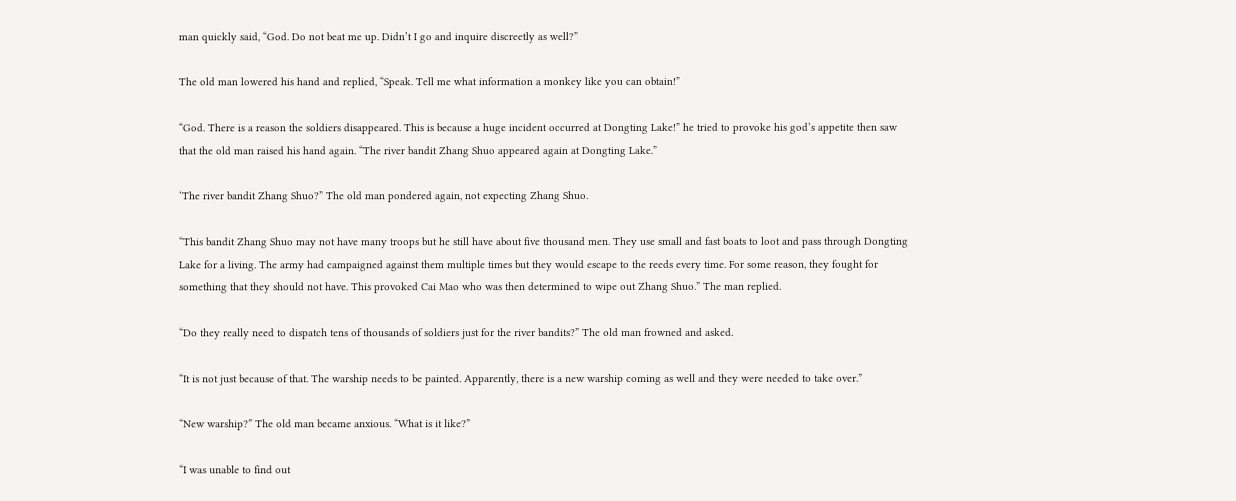man quickly said, “God. Do not beat me up. Didn’t I go and inquire discreetly as well?”

The old man lowered his hand and replied, “Speak. Tell me what information a monkey like you can obtain!”

“God. There is a reason the soldiers disappeared. This is because a huge incident occurred at Dongting Lake!” he tried to provoke his god’s appetite then saw that the old man raised his hand again. “The river bandit Zhang Shuo appeared again at Dongting Lake.”

‘The river bandit Zhang Shuo?” The old man pondered again, not expecting Zhang Shuo.

“This bandit Zhang Shuo may not have many troops but he still have about five thousand men. They use small and fast boats to loot and pass through Dongting Lake for a living. The army had campaigned against them multiple times but they would escape to the reeds every time. For some reason, they fought for something that they should not have. This provoked Cai Mao who was then determined to wipe out Zhang Shuo.” The man replied.

“Do they really need to dispatch tens of thousands of soldiers just for the river bandits?” The old man frowned and asked.

“It is not just because of that. The warship needs to be painted. Apparently, there is a new warship coming as well and they were needed to take over.”

“New warship?” The old man became anxious. “What is it like?”

“I was unable to find out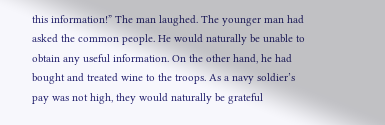this information!” The man laughed. The younger man had asked the common people. He would naturally be unable to obtain any useful information. On the other hand, he had bought and treated wine to the troops. As a navy soldier’s pay was not high, they would naturally be grateful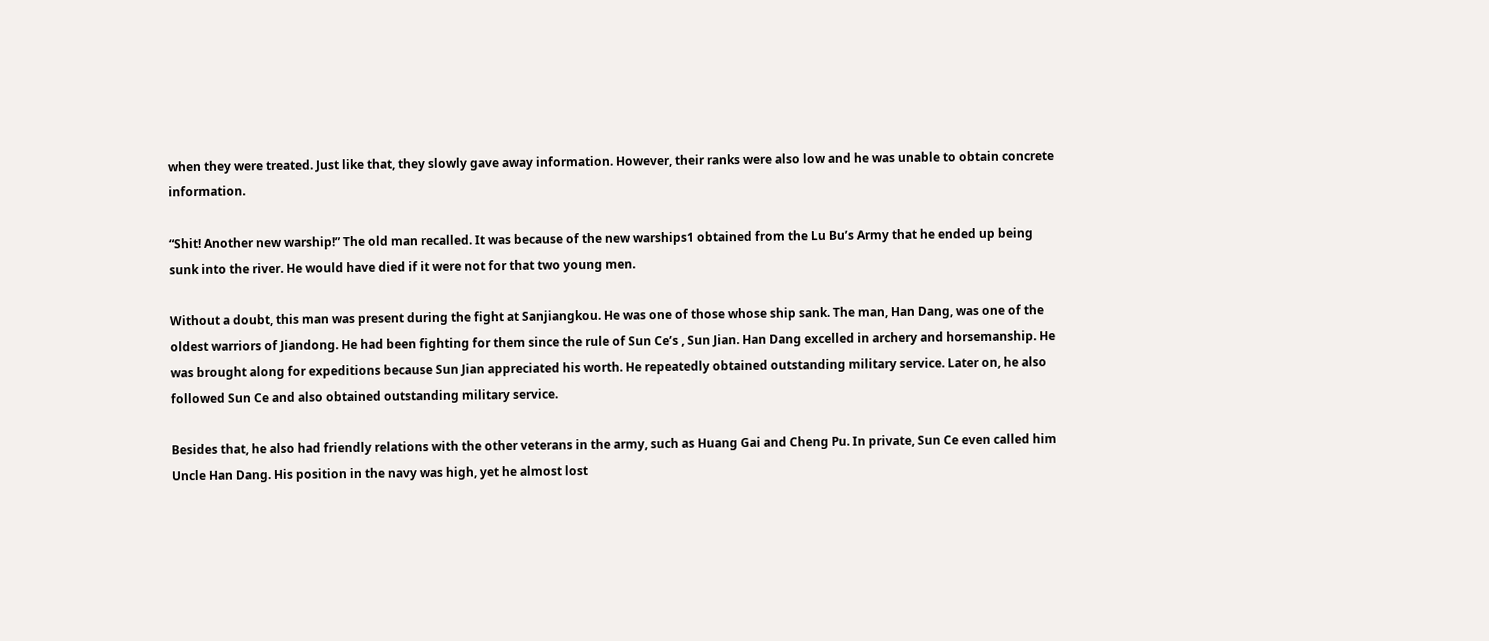when they were treated. Just like that, they slowly gave away information. However, their ranks were also low and he was unable to obtain concrete information.

“Shit! Another new warship!” The old man recalled. It was because of the new warships1 obtained from the Lu Bu’s Army that he ended up being sunk into the river. He would have died if it were not for that two young men.

Without a doubt, this man was present during the fight at Sanjiangkou. He was one of those whose ship sank. The man, Han Dang, was one of the oldest warriors of Jiandong. He had been fighting for them since the rule of Sun Ce’s , Sun Jian. Han Dang excelled in archery and horsemanship. He was brought along for expeditions because Sun Jian appreciated his worth. He repeatedly obtained outstanding military service. Later on, he also followed Sun Ce and also obtained outstanding military service.

Besides that, he also had friendly relations with the other veterans in the army, such as Huang Gai and Cheng Pu. In private, Sun Ce even called him Uncle Han Dang. His position in the navy was high, yet he almost lost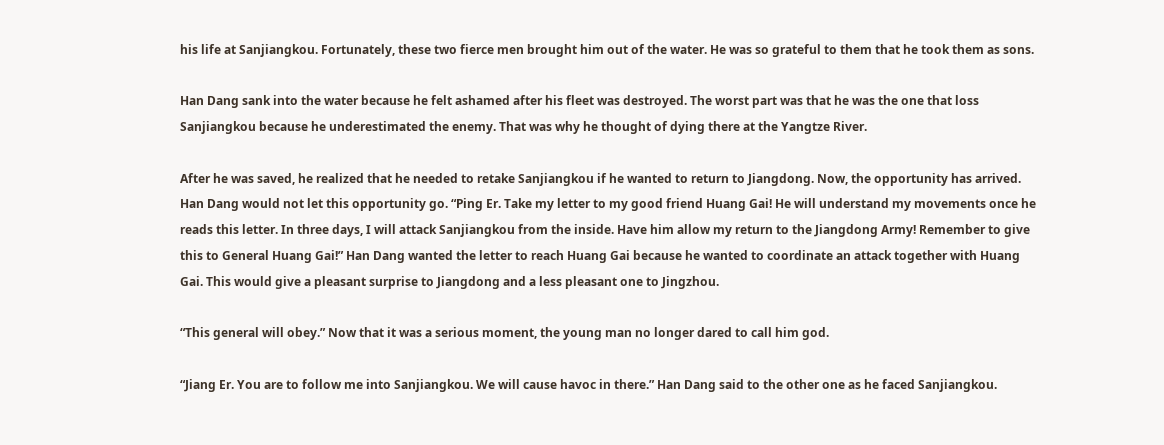his life at Sanjiangkou. Fortunately, these two fierce men brought him out of the water. He was so grateful to them that he took them as sons.

Han Dang sank into the water because he felt ashamed after his fleet was destroyed. The worst part was that he was the one that loss Sanjiangkou because he underestimated the enemy. That was why he thought of dying there at the Yangtze River.

After he was saved, he realized that he needed to retake Sanjiangkou if he wanted to return to Jiangdong. Now, the opportunity has arrived. Han Dang would not let this opportunity go. “Ping Er. Take my letter to my good friend Huang Gai! He will understand my movements once he reads this letter. In three days, I will attack Sanjiangkou from the inside. Have him allow my return to the Jiangdong Army! Remember to give this to General Huang Gai!” Han Dang wanted the letter to reach Huang Gai because he wanted to coordinate an attack together with Huang Gai. This would give a pleasant surprise to Jiangdong and a less pleasant one to Jingzhou.

“This general will obey.” Now that it was a serious moment, the young man no longer dared to call him god.

“Jiang Er. You are to follow me into Sanjiangkou. We will cause havoc in there.” Han Dang said to the other one as he faced Sanjiangkou.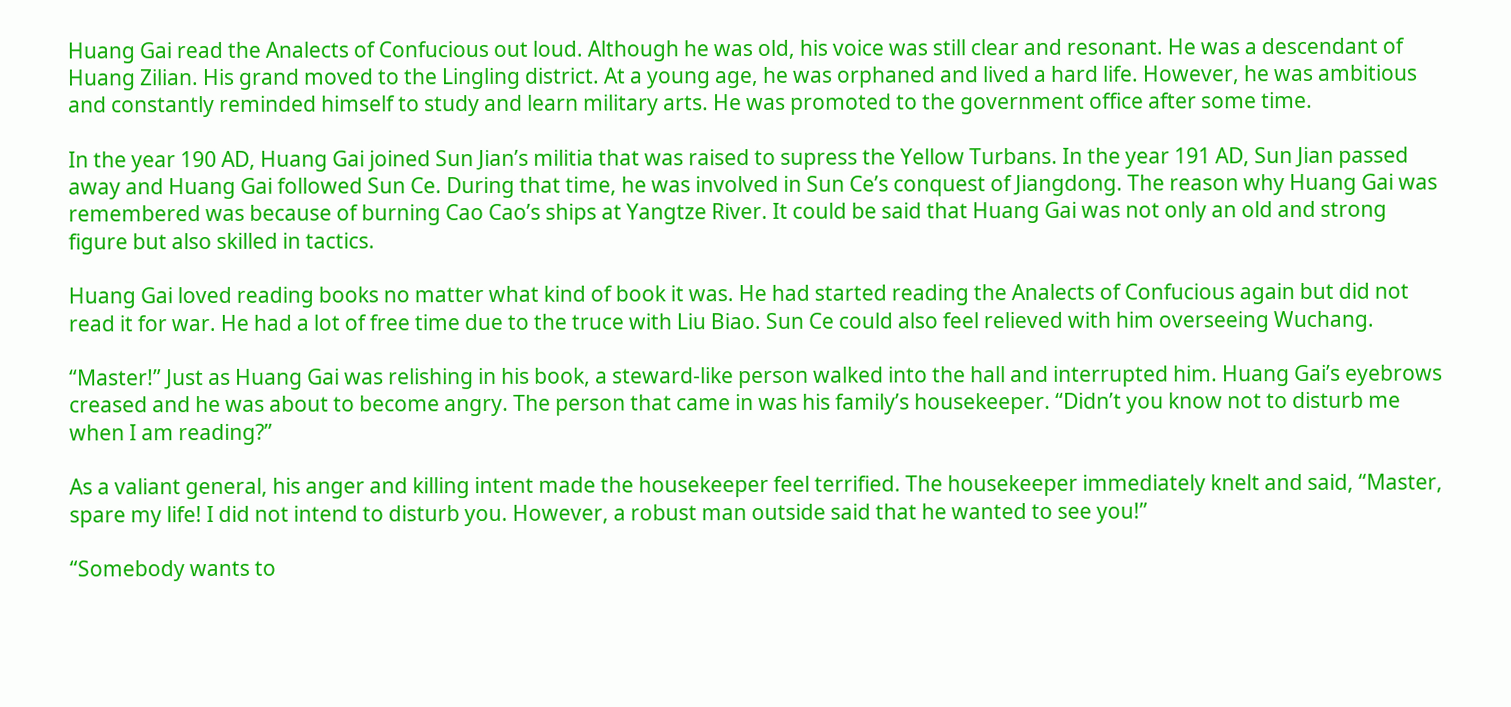Huang Gai read the Analects of Confucious out loud. Although he was old, his voice was still clear and resonant. He was a descendant of Huang Zilian. His grand moved to the Lingling district. At a young age, he was orphaned and lived a hard life. However, he was ambitious and constantly reminded himself to study and learn military arts. He was promoted to the government office after some time.

In the year 190 AD, Huang Gai joined Sun Jian’s militia that was raised to supress the Yellow Turbans. In the year 191 AD, Sun Jian passed away and Huang Gai followed Sun Ce. During that time, he was involved in Sun Ce’s conquest of Jiangdong. The reason why Huang Gai was remembered was because of burning Cao Cao’s ships at Yangtze River. It could be said that Huang Gai was not only an old and strong figure but also skilled in tactics.

Huang Gai loved reading books no matter what kind of book it was. He had started reading the Analects of Confucious again but did not read it for war. He had a lot of free time due to the truce with Liu Biao. Sun Ce could also feel relieved with him overseeing Wuchang.

“Master!” Just as Huang Gai was relishing in his book, a steward-like person walked into the hall and interrupted him. Huang Gai’s eyebrows creased and he was about to become angry. The person that came in was his family’s housekeeper. “Didn’t you know not to disturb me when I am reading?”

As a valiant general, his anger and killing intent made the housekeeper feel terrified. The housekeeper immediately knelt and said, “Master, spare my life! I did not intend to disturb you. However, a robust man outside said that he wanted to see you!”

“Somebody wants to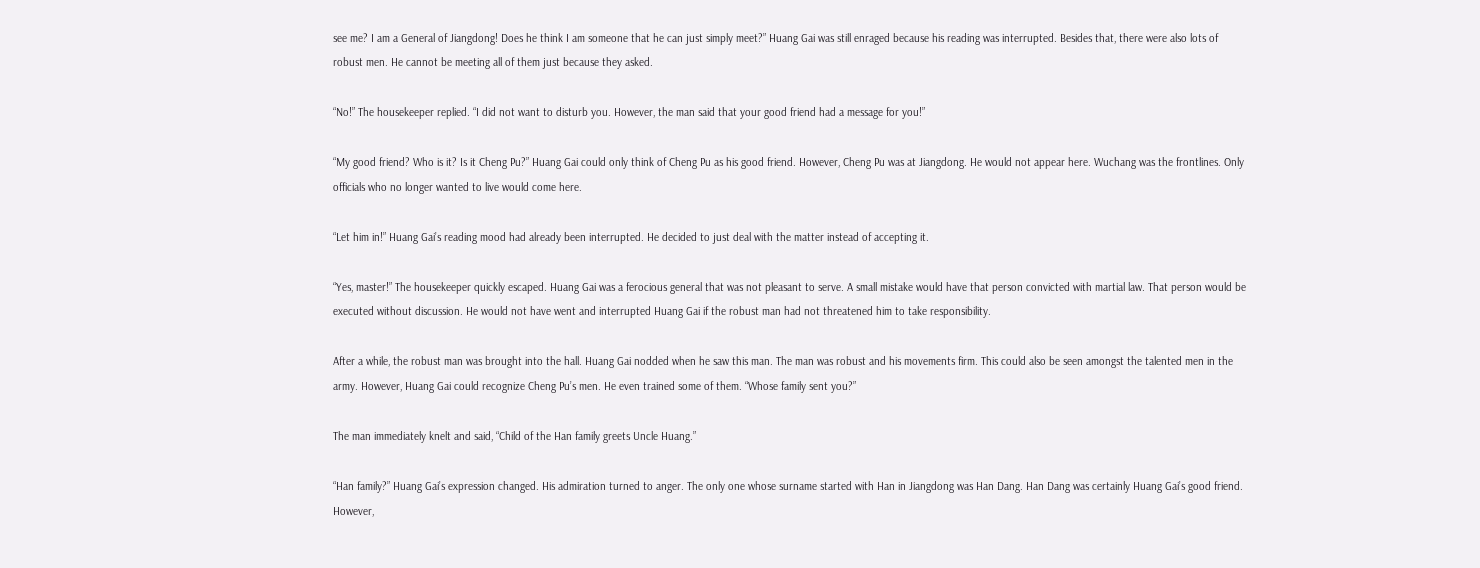see me? I am a General of Jiangdong! Does he think I am someone that he can just simply meet?” Huang Gai was still enraged because his reading was interrupted. Besides that, there were also lots of robust men. He cannot be meeting all of them just because they asked.

“No!” The housekeeper replied. “I did not want to disturb you. However, the man said that your good friend had a message for you!”

“My good friend? Who is it? Is it Cheng Pu?” Huang Gai could only think of Cheng Pu as his good friend. However, Cheng Pu was at Jiangdong. He would not appear here. Wuchang was the frontlines. Only officials who no longer wanted to live would come here.

“Let him in!” Huang Gai’s reading mood had already been interrupted. He decided to just deal with the matter instead of accepting it.

“Yes, master!” The housekeeper quickly escaped. Huang Gai was a ferocious general that was not pleasant to serve. A small mistake would have that person convicted with martial law. That person would be executed without discussion. He would not have went and interrupted Huang Gai if the robust man had not threatened him to take responsibility.

After a while, the robust man was brought into the hall. Huang Gai nodded when he saw this man. The man was robust and his movements firm. This could also be seen amongst the talented men in the army. However, Huang Gai could recognize Cheng Pu’s men. He even trained some of them. “Whose family sent you?”

The man immediately knelt and said, “Child of the Han family greets Uncle Huang.”

“Han family?” Huang Gai’s expression changed. His admiration turned to anger. The only one whose surname started with Han in Jiangdong was Han Dang. Han Dang was certainly Huang Gai’s good friend. However,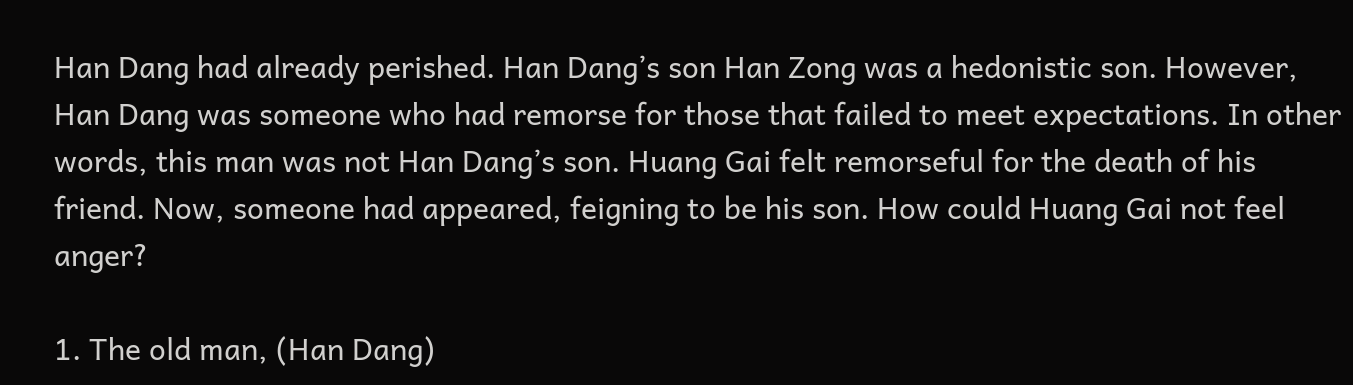Han Dang had already perished. Han Dang’s son Han Zong was a hedonistic son. However, Han Dang was someone who had remorse for those that failed to meet expectations. In other words, this man was not Han Dang’s son. Huang Gai felt remorseful for the death of his friend. Now, someone had appeared, feigning to be his son. How could Huang Gai not feel anger?

1. The old man, (Han Dang)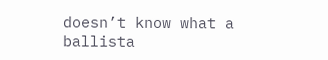doesn’t know what a ballista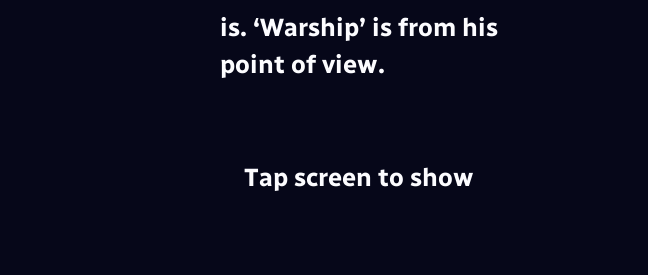is. ‘Warship’ is from his point of view.


    Tap screen to show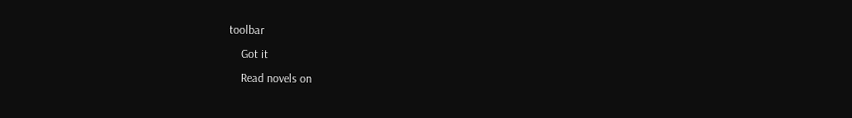toolbar
    Got it
    Read novels on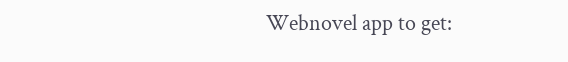Webnovel app to get: